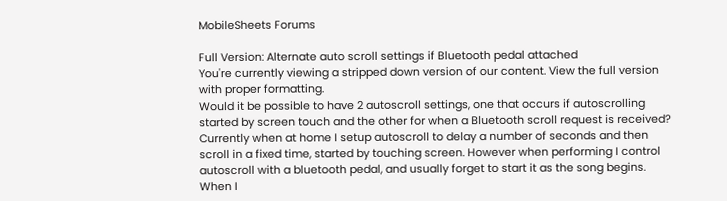MobileSheets Forums

Full Version: Alternate auto scroll settings if Bluetooth pedal attached
You're currently viewing a stripped down version of our content. View the full version with proper formatting.
Would it be possible to have 2 autoscroll settings, one that occurs if autoscrolling started by screen touch and the other for when a Bluetooth scroll request is received? Currently when at home I setup autoscroll to delay a number of seconds and then scroll in a fixed time, started by touching screen. However when performing I control autoscroll with a bluetooth pedal, and usually forget to start it as the song begins. When I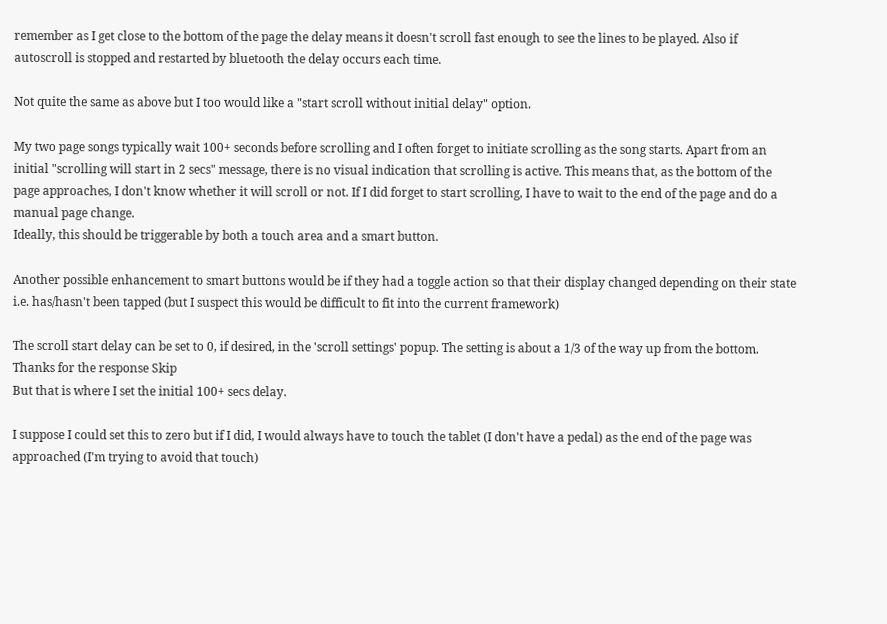remember as I get close to the bottom of the page the delay means it doesn't scroll fast enough to see the lines to be played. Also if autoscroll is stopped and restarted by bluetooth the delay occurs each time.

Not quite the same as above but I too would like a "start scroll without initial delay" option.

My two page songs typically wait 100+ seconds before scrolling and I often forget to initiate scrolling as the song starts. Apart from an initial "scrolling will start in 2 secs" message, there is no visual indication that scrolling is active. This means that, as the bottom of the page approaches, I don't know whether it will scroll or not. If I did forget to start scrolling, I have to wait to the end of the page and do a manual page change.
Ideally, this should be triggerable by both a touch area and a smart button.

Another possible enhancement to smart buttons would be if they had a toggle action so that their display changed depending on their state i.e. has/hasn't been tapped (but I suspect this would be difficult to fit into the current framework)

The scroll start delay can be set to 0, if desired, in the 'scroll settings' popup. The setting is about a 1/3 of the way up from the bottom.
Thanks for the response Skip
But that is where I set the initial 100+ secs delay.

I suppose I could set this to zero but if I did, I would always have to touch the tablet (I don't have a pedal) as the end of the page was approached (I'm trying to avoid that touch)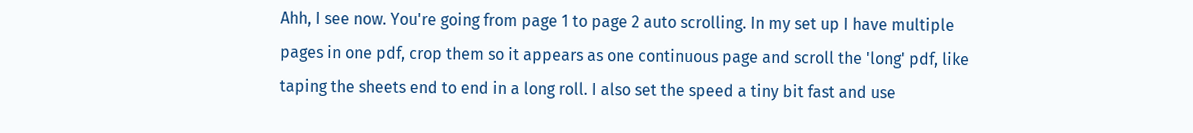Ahh, I see now. You're going from page 1 to page 2 auto scrolling. In my set up I have multiple pages in one pdf, crop them so it appears as one continuous page and scroll the 'long' pdf, like taping the sheets end to end in a long roll. I also set the speed a tiny bit fast and use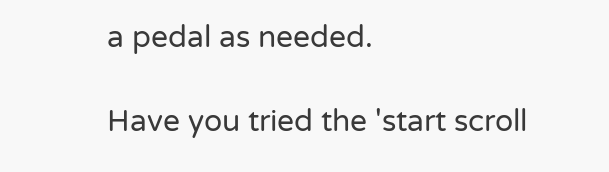a pedal as needed.

Have you tried the 'start scroll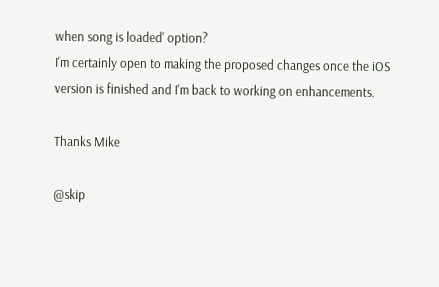when song is loaded' option?
I'm certainly open to making the proposed changes once the iOS version is finished and I'm back to working on enhancements.

Thanks Mike

@skip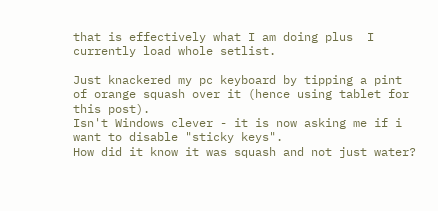that is effectively what I am doing plus  I currently load whole setlist.

Just knackered my pc keyboard by tipping a pint of orange squash over it (hence using tablet for this post).
Isn't Windows clever - it is now asking me if i want to disable "sticky keys".
How did it know it was squash and not just water?